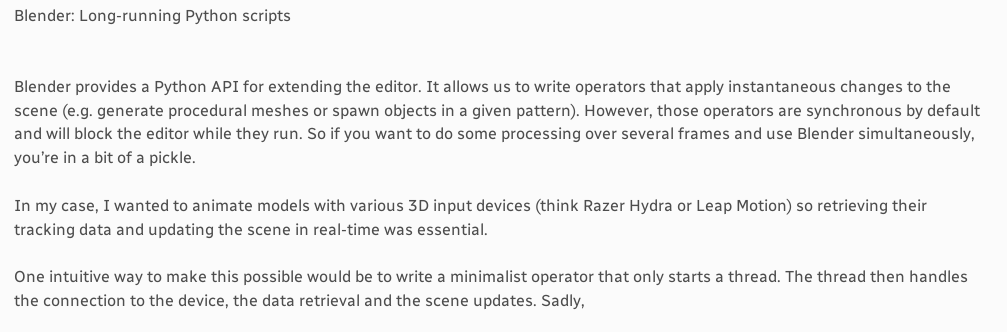Blender: Long-running Python scripts


Blender provides a Python API for extending the editor. It allows us to write operators that apply instantaneous changes to the scene (e.g. generate procedural meshes or spawn objects in a given pattern). However, those operators are synchronous by default and will block the editor while they run. So if you want to do some processing over several frames and use Blender simultaneously, you’re in a bit of a pickle.

In my case, I wanted to animate models with various 3D input devices (think Razer Hydra or Leap Motion) so retrieving their tracking data and updating the scene in real-time was essential.

One intuitive way to make this possible would be to write a minimalist operator that only starts a thread. The thread then handles the connection to the device, the data retrieval and the scene updates. Sadly,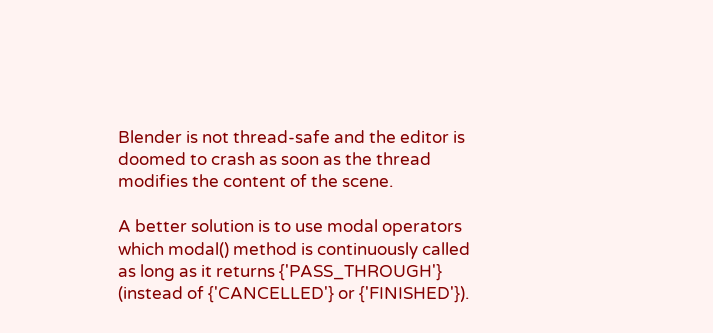Blender is not thread-safe and the editor is doomed to crash as soon as the thread modifies the content of the scene.

A better solution is to use modal operators which modal() method is continuously called as long as it returns {'PASS_THROUGH'} (instead of {'CANCELLED'} or {'FINISHED'}).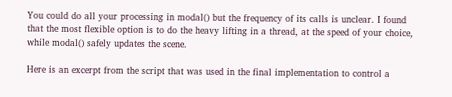You could do all your processing in modal() but the frequency of its calls is unclear. I found that the most flexible option is to do the heavy lifting in a thread, at the speed of your choice, while modal() safely updates the scene.

Here is an excerpt from the script that was used in the final implementation to control a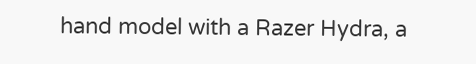hand model with a Razer Hydra, a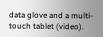data glove and a multi-touch tablet (video).